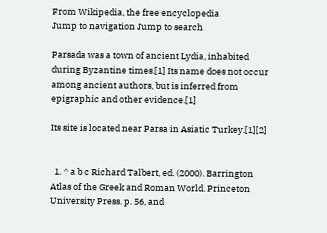From Wikipedia, the free encyclopedia
Jump to navigation Jump to search

Parsada was a town of ancient Lydia, inhabited during Byzantine times.[1] Its name does not occur among ancient authors, but is inferred from epigraphic and other evidence.[1]

Its site is located near Parsa in Asiatic Turkey.[1][2]


  1. ^ a b c Richard Talbert, ed. (2000). Barrington Atlas of the Greek and Roman World. Princeton University Press. p. 56, and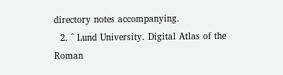directory notes accompanying.
  2. ^ Lund University. Digital Atlas of the Roman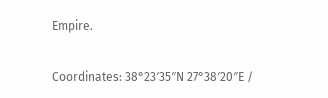Empire.

Coordinates: 38°23′35″N 27°38′20″E /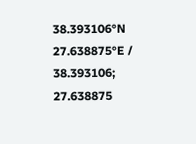38.393106°N 27.638875°E / 38.393106; 27.638875